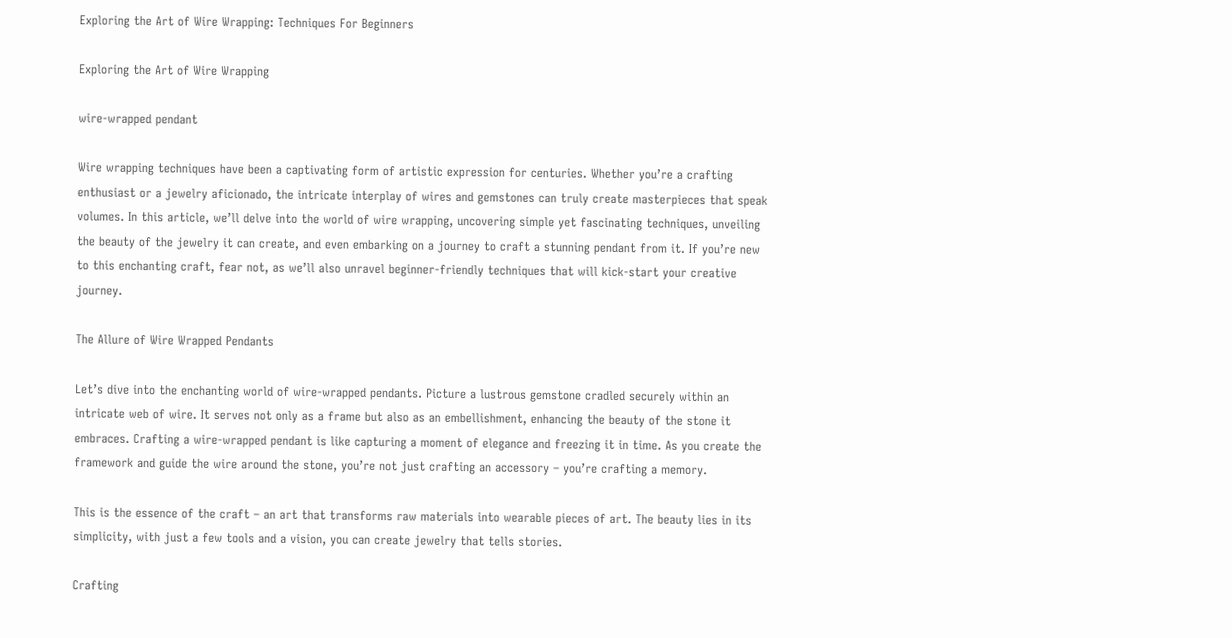Exploring the Art of Wire Wrapping: Techniques For Beginners

Exploring the Art of Wire Wrapping

wire-wrapped pendant

Wire wrapping techniques have been a captivating form of artistic expression for centuries. Whether you’re a crafting enthusiast or a jewelry aficionado, the intricate interplay of wires and gemstones can truly create masterpieces that speak volumes. In this article, we’ll delve into the world of wire wrapping, uncovering simple yet fascinating techniques, unveiling the beauty of the jewelry it can create, and even embarking on a journey to craft a stunning pendant from it. If you’re new to this enchanting craft, fear not, as we’ll also unravel beginner-friendly techniques that will kick-start your creative journey.

The Allure of Wire Wrapped Pendants

Let’s dive into the enchanting world of wire-wrapped pendants. Picture a lustrous gemstone cradled securely within an intricate web of wire. It serves not only as a frame but also as an embellishment, enhancing the beauty of the stone it embraces. Crafting a wire-wrapped pendant is like capturing a moment of elegance and freezing it in time. As you create the framework and guide the wire around the stone, you’re not just crafting an accessory – you’re crafting a memory.

This is the essence of the craft – an art that transforms raw materials into wearable pieces of art. The beauty lies in its simplicity, with just a few tools and a vision, you can create jewelry that tells stories.

Crafting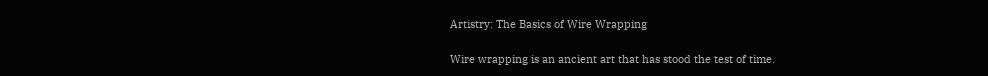Artistry: The Basics of Wire Wrapping

Wire wrapping is an ancient art that has stood the test of time.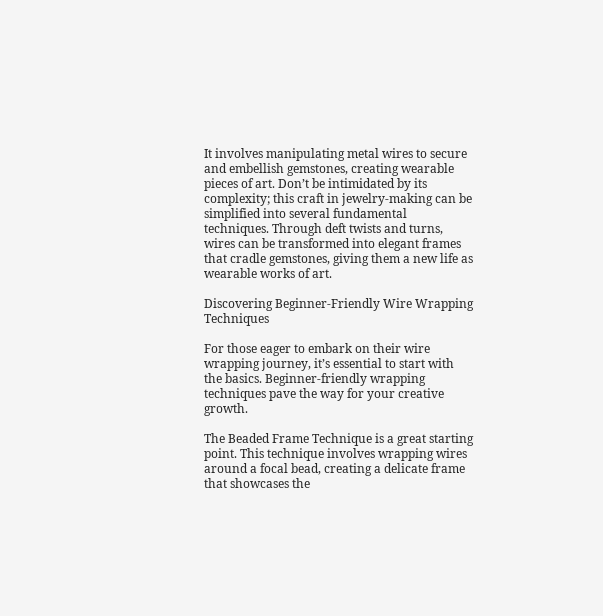It involves manipulating metal wires to secure and embellish gemstones, creating wearable pieces of art. Don’t be intimidated by its complexity; this craft in jewelry-making can be simplified into several fundamental techniques. Through deft twists and turns, wires can be transformed into elegant frames that cradle gemstones, giving them a new life as wearable works of art.

Discovering Beginner-Friendly Wire Wrapping Techniques

For those eager to embark on their wire wrapping journey, it’s essential to start with the basics. Beginner-friendly wrapping techniques pave the way for your creative growth.

The Beaded Frame Technique is a great starting point. This technique involves wrapping wires around a focal bead, creating a delicate frame that showcases the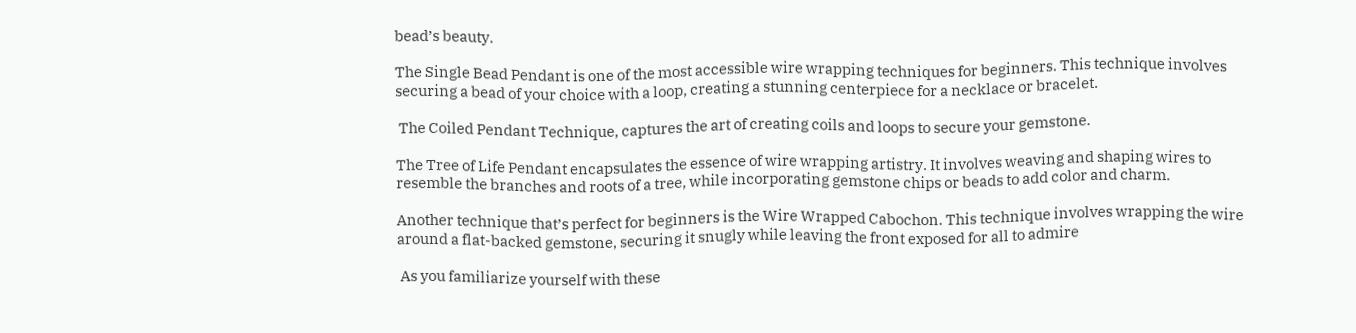bead’s beauty.

The Single Bead Pendant is one of the most accessible wire wrapping techniques for beginners. This technique involves securing a bead of your choice with a loop, creating a stunning centerpiece for a necklace or bracelet.

 The Coiled Pendant Technique, captures the art of creating coils and loops to secure your gemstone.

The Tree of Life Pendant encapsulates the essence of wire wrapping artistry. It involves weaving and shaping wires to resemble the branches and roots of a tree, while incorporating gemstone chips or beads to add color and charm.

Another technique that’s perfect for beginners is the Wire Wrapped Cabochon. This technique involves wrapping the wire around a flat-backed gemstone, securing it snugly while leaving the front exposed for all to admire

 As you familiarize yourself with these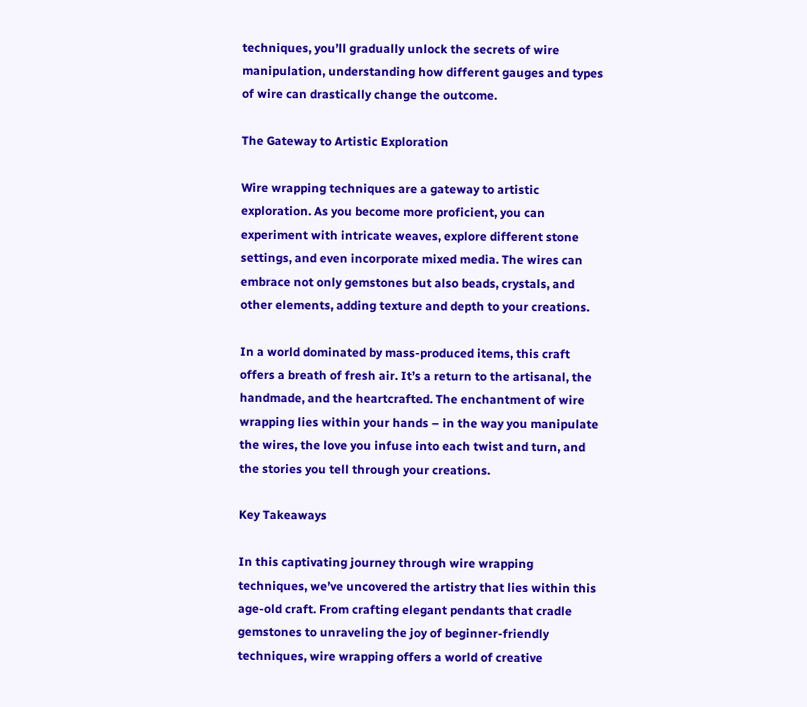techniques, you’ll gradually unlock the secrets of wire manipulation, understanding how different gauges and types of wire can drastically change the outcome.

The Gateway to Artistic Exploration

Wire wrapping techniques are a gateway to artistic exploration. As you become more proficient, you can experiment with intricate weaves, explore different stone settings, and even incorporate mixed media. The wires can embrace not only gemstones but also beads, crystals, and other elements, adding texture and depth to your creations.

In a world dominated by mass-produced items, this craft offers a breath of fresh air. It’s a return to the artisanal, the handmade, and the heartcrafted. The enchantment of wire wrapping lies within your hands – in the way you manipulate the wires, the love you infuse into each twist and turn, and the stories you tell through your creations.

Key Takeaways

In this captivating journey through wire wrapping techniques, we’ve uncovered the artistry that lies within this age-old craft. From crafting elegant pendants that cradle gemstones to unraveling the joy of beginner-friendly techniques, wire wrapping offers a world of creative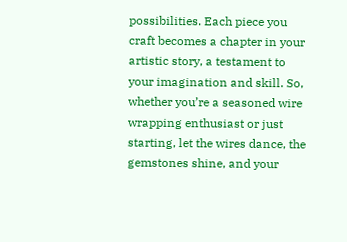possibilities. Each piece you craft becomes a chapter in your artistic story, a testament to your imagination and skill. So, whether you’re a seasoned wire wrapping enthusiast or just starting, let the wires dance, the gemstones shine, and your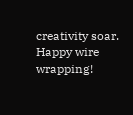creativity soar. Happy wire wrapping!